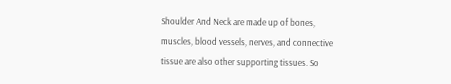Shoulder And Neck are made up of bones, muscles, blood vessels, nerves, and connective tissue are also other supporting tissues. So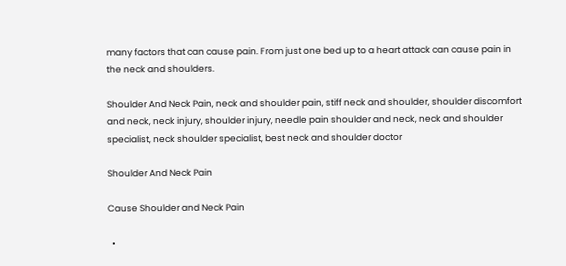many factors that can cause pain. From just one bed up to a heart attack can cause pain in the neck and shoulders.

Shoulder And Neck Pain, neck and shoulder pain, stiff neck and shoulder, shoulder discomfort and neck, neck injury, shoulder injury, needle pain shoulder and neck, neck and shoulder specialist, neck shoulder specialist, best neck and shoulder doctor

Shoulder And Neck Pain

Cause Shoulder and Neck Pain

  •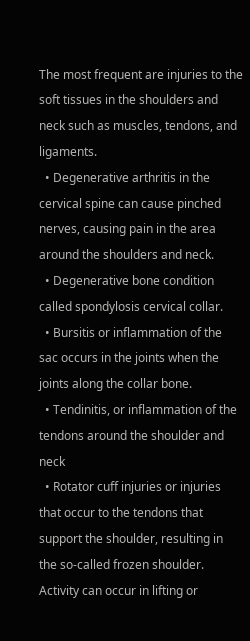The most frequent are injuries to the soft tissues in the shoulders and neck such as muscles, tendons, and ligaments.
  • Degenerative arthritis in the cervical spine can cause pinched nerves, causing pain in the area around the shoulders and neck.
  • Degenerative bone condition called spondylosis cervical collar.
  • Bursitis or inflammation of the sac occurs in the joints when the joints along the collar bone.
  • Tendinitis, or inflammation of the tendons around the shoulder and neck
  • Rotator cuff injuries or injuries that occur to the tendons that support the shoulder, resulting in the so-called frozen shoulder. Activity can occur in lifting or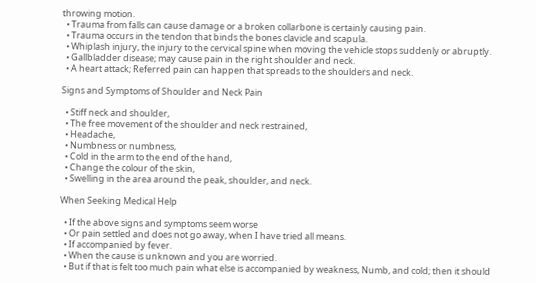throwing motion.
  • Trauma from falls can cause damage or a broken collarbone is certainly causing pain.
  • Trauma occurs in the tendon that binds the bones clavicle and scapula.
  • Whiplash injury, the injury to the cervical spine when moving the vehicle stops suddenly or abruptly.
  • Gallbladder disease; may cause pain in the right shoulder and neck.
  • A heart attack; Referred pain can happen that spreads to the shoulders and neck.

Signs and Symptoms of Shoulder and Neck Pain

  • Stiff neck and shoulder,
  • The free movement of the shoulder and neck restrained,
  • Headache,
  • Numbness or numbness,
  • Cold in the arm to the end of the hand,
  • Change the colour of the skin,
  • Swelling in the area around the peak, shoulder, and neck.

When Seeking Medical Help

  • If the above signs and symptoms seem worse
  • Or pain settled and does not go away, when I have tried all means.
  • If accompanied by fever.
  • When the cause is unknown and you are worried.
  • But if that is felt too much pain what else is accompanied by weakness, Numb, and cold; then it should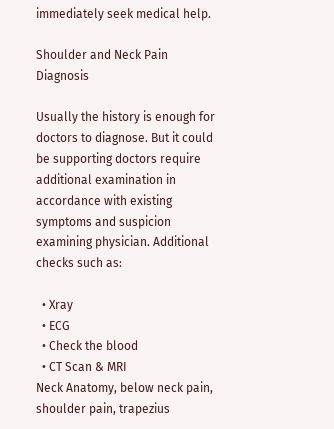immediately seek medical help.

Shoulder and Neck Pain Diagnosis

Usually the history is enough for doctors to diagnose. But it could be supporting doctors require additional examination in accordance with existing symptoms and suspicion examining physician. Additional checks such as:

  • Xray
  • ECG
  • Check the blood
  • CT Scan & MRI
Neck Anatomy, below neck pain, shoulder pain, trapezius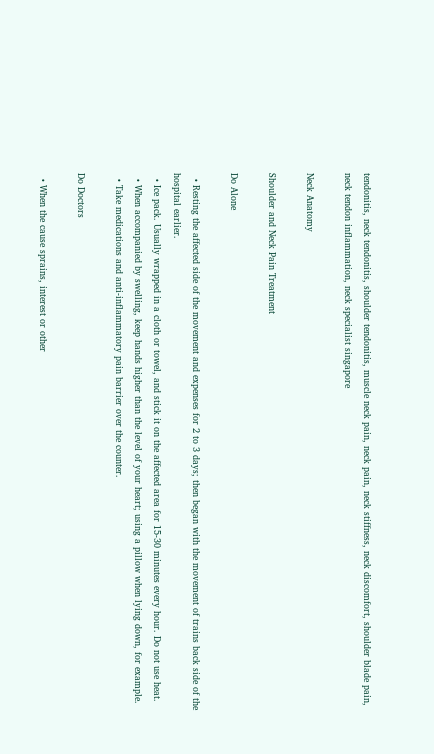tendonitis, neck tendonitis, shoulder tendonitis, muscle neck pain, neck pain, neck stiffness, neck discomfort, shoulder blade pain, neck tendon inflammation, neck specialist singapore

Neck Anatomy

Shoulder and Neck Pain Treatment

Do Alone

  • Resting the affected side of the movement and expenses for 2 to 3 days; then began with the movement of trains back side of the hospital earlier.
  • Ice pack. Usually wrapped in a cloth or towel, and stick it on the affected area for 15-30 minutes every hour. Do not use heat.
  • When accompanied by swelling, keep hands higher than the level of your heart; using a pillow when lying down, for example.
  • Take medications and anti-inflammatory pain barrier over the counter.

Do Doctors

  • When the cause sprains, interest or other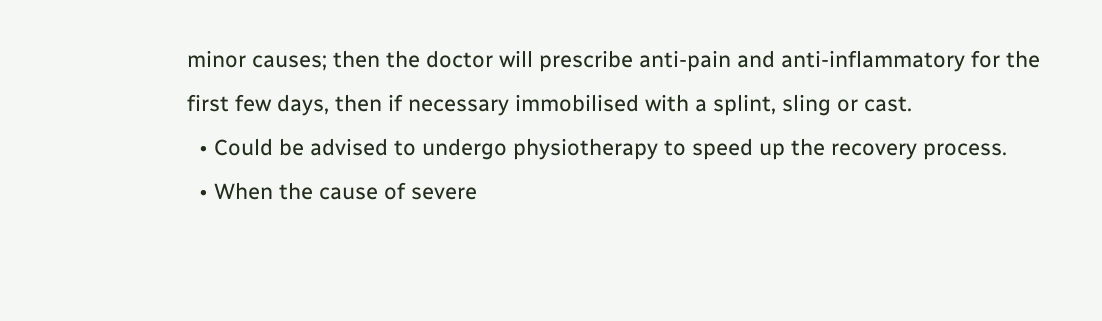minor causes; then the doctor will prescribe anti-pain and anti-inflammatory for the first few days, then if necessary immobilised with a splint, sling or cast.
  • Could be advised to undergo physiotherapy to speed up the recovery process.
  • When the cause of severe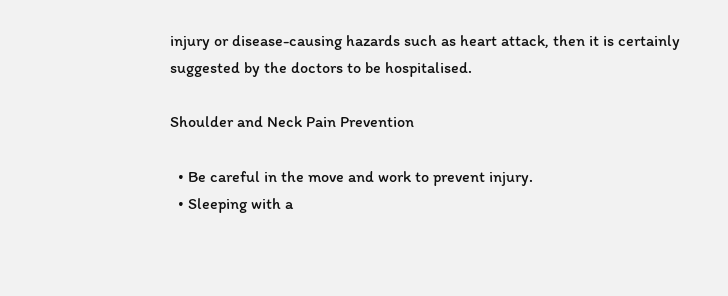injury or disease-causing hazards such as heart attack, then it is certainly suggested by the doctors to be hospitalised.

Shoulder and Neck Pain Prevention

  • Be careful in the move and work to prevent injury.
  • Sleeping with a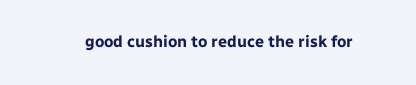good cushion to reduce the risk for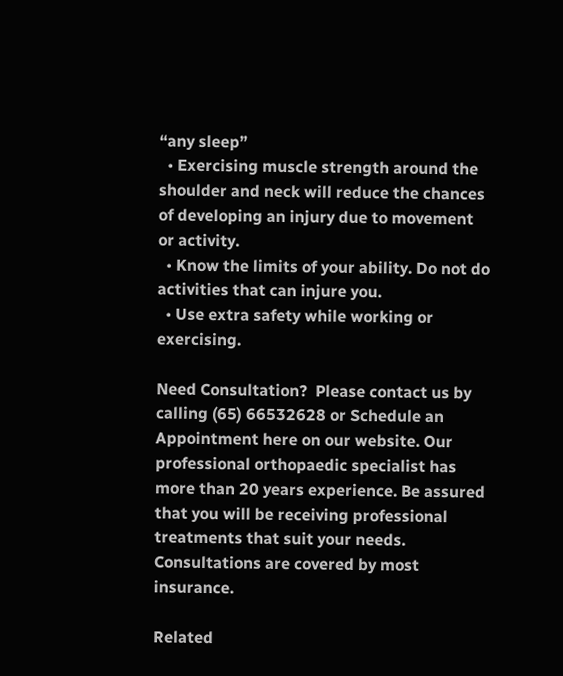“any sleep”
  • Exercising muscle strength around the shoulder and neck will reduce the chances of developing an injury due to movement or activity.
  • Know the limits of your ability. Do not do activities that can injure you.
  • Use extra safety while working or exercising.

Need Consultation?  Please contact us by calling (65) 66532628 or Schedule an Appointment here on our website. Our professional orthopaedic specialist has more than 20 years experience. Be assured that you will be receiving professional treatments that suit your needs. Consultations are covered by most insurance.

Related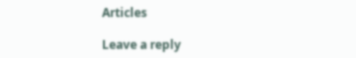Articles

Leave a reply